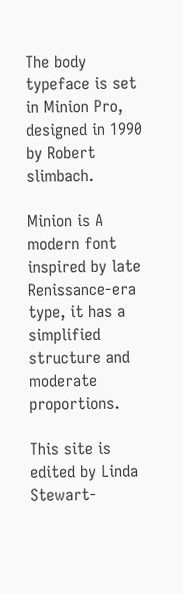The body typeface is set in Minion Pro, designed in 1990 by Robert slimbach.

Minion is A modern font inspired by late Renissance-era type, it has a simplified structure and moderate proportions.

This site is edited by Linda Stewart-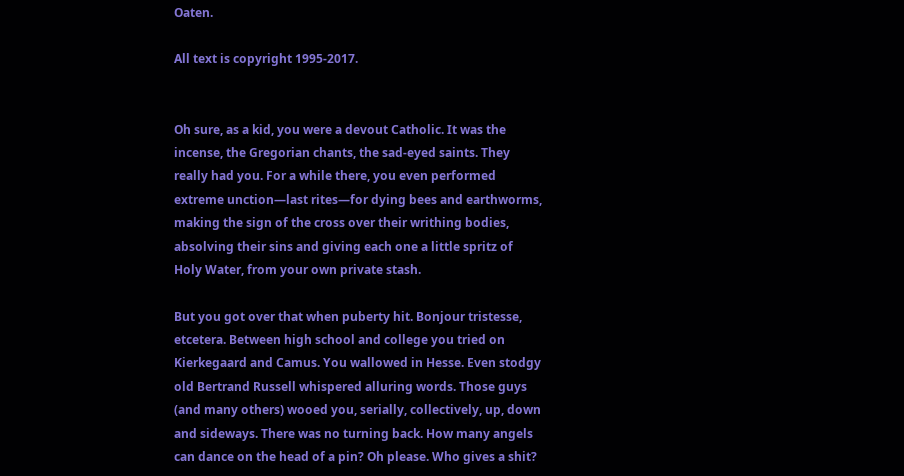Oaten.

All text is copyright 1995-2017.


Oh sure, as a kid, you were a devout Catholic. It was the incense, the Gregorian chants, the sad-eyed saints. They really had you. For a while there, you even performed extreme unction—last rites—for dying bees and earthworms, making the sign of the cross over their writhing bodies, absolving their sins and giving each one a little spritz of Holy Water, from your own private stash.

But you got over that when puberty hit. Bonjour tristesse, etcetera. Between high school and college you tried on Kierkegaard and Camus. You wallowed in Hesse. Even stodgy old Bertrand Russell whispered alluring words. Those guys (and many others) wooed you, serially, collectively, up, down and sideways. There was no turning back. How many angels can dance on the head of a pin? Oh please. Who gives a shit?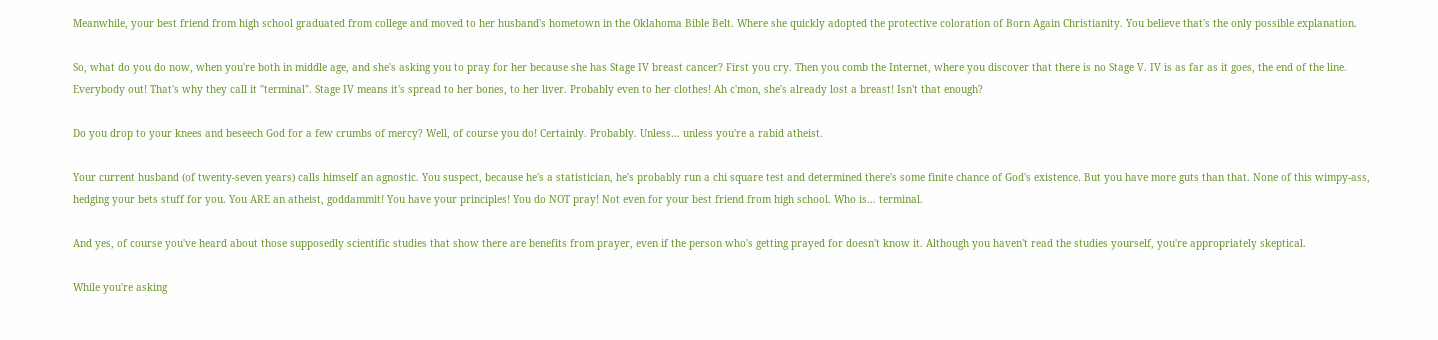Meanwhile, your best friend from high school graduated from college and moved to her husband's hometown in the Oklahoma Bible Belt. Where she quickly adopted the protective coloration of Born Again Christianity. You believe that's the only possible explanation.

So, what do you do now, when you're both in middle age, and she's asking you to pray for her because she has Stage IV breast cancer? First you cry. Then you comb the Internet, where you discover that there is no Stage V. IV is as far as it goes, the end of the line. Everybody out! That's why they call it "terminal". Stage IV means it's spread to her bones, to her liver. Probably even to her clothes! Ah c'mon, she's already lost a breast! Isn't that enough?

Do you drop to your knees and beseech God for a few crumbs of mercy? Well, of course you do! Certainly. Probably. Unless… unless you're a rabid atheist.

Your current husband (of twenty-seven years) calls himself an agnostic. You suspect, because he's a statistician, he's probably run a chi square test and determined there's some finite chance of God's existence. But you have more guts than that. None of this wimpy-ass, hedging your bets stuff for you. You ARE an atheist, goddammit! You have your principles! You do NOT pray! Not even for your best friend from high school. Who is… terminal.

And yes, of course you've heard about those supposedly scientific studies that show there are benefits from prayer, even if the person who's getting prayed for doesn't know it. Although you haven't read the studies yourself, you're appropriately skeptical.

While you're asking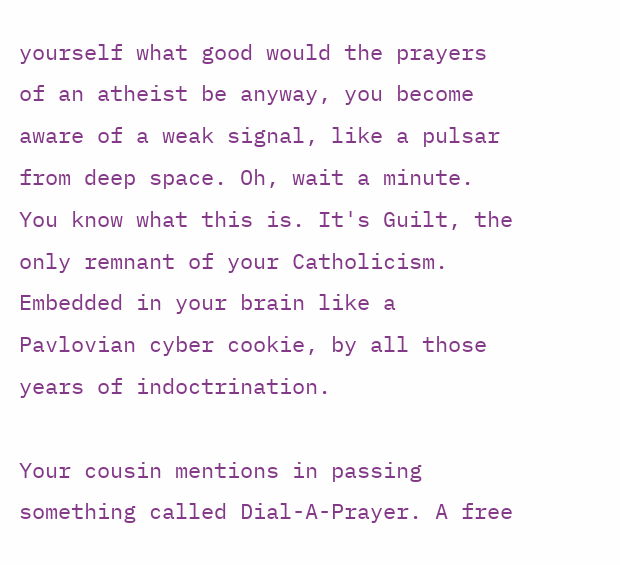yourself what good would the prayers of an atheist be anyway, you become aware of a weak signal, like a pulsar from deep space. Oh, wait a minute. You know what this is. It's Guilt, the only remnant of your Catholicism. Embedded in your brain like a Pavlovian cyber cookie, by all those years of indoctrination.

Your cousin mentions in passing something called Dial-A-Prayer. A free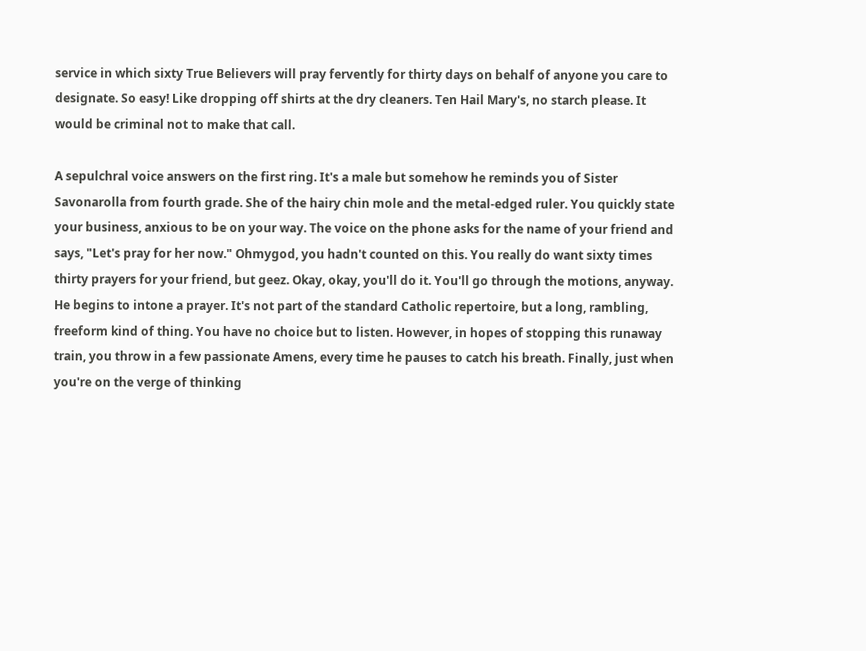service in which sixty True Believers will pray fervently for thirty days on behalf of anyone you care to designate. So easy! Like dropping off shirts at the dry cleaners. Ten Hail Mary's, no starch please. It would be criminal not to make that call.

A sepulchral voice answers on the first ring. It's a male but somehow he reminds you of Sister Savonarolla from fourth grade. She of the hairy chin mole and the metal-edged ruler. You quickly state your business, anxious to be on your way. The voice on the phone asks for the name of your friend and says, "Let's pray for her now." Ohmygod, you hadn't counted on this. You really do want sixty times thirty prayers for your friend, but geez. Okay, okay, you'll do it. You'll go through the motions, anyway. He begins to intone a prayer. It's not part of the standard Catholic repertoire, but a long, rambling, freeform kind of thing. You have no choice but to listen. However, in hopes of stopping this runaway train, you throw in a few passionate Amens, every time he pauses to catch his breath. Finally, just when you're on the verge of thinking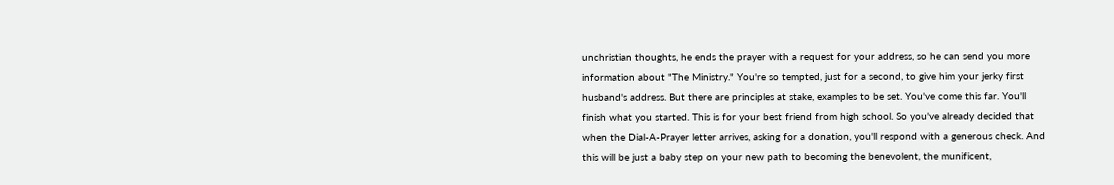unchristian thoughts, he ends the prayer with a request for your address, so he can send you more information about "The Ministry." You're so tempted, just for a second, to give him your jerky first husband's address. But there are principles at stake, examples to be set. You've come this far. You'll finish what you started. This is for your best friend from high school. So you've already decided that when the Dial-A-Prayer letter arrives, asking for a donation, you'll respond with a generous check. And this will be just a baby step on your new path to becoming the benevolent, the munificent,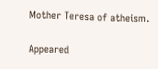Mother Teresa of atheism.

Appeared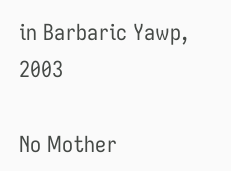in Barbaric Yawp, 2003

No Mother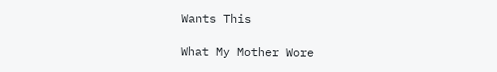Wants This

What My Mother Wore